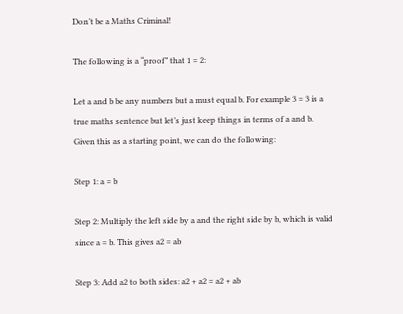Don’t be a Maths Criminal!

The following is a “proof” that 1 = 2:

Let a and b be any numbers but a must equal b. For example 3 = 3 is a true maths sentence but let’s just keep things in terms of a and b. Given this as a starting point, we can do the following:

Step 1: a = b

Step 2: Multiply the left side by a and the right side by b, which is valid since a = b. This gives a2 = ab

Step 3: Add a2 to both sides: a2 + a2 = a2 + ab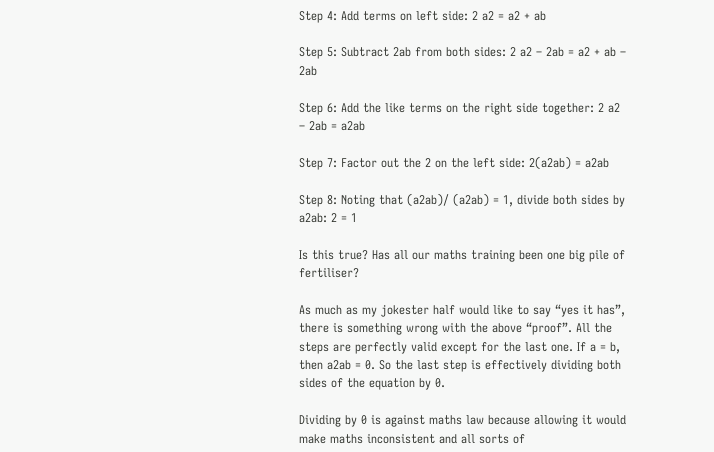Step 4: Add terms on left side: 2 a2 = a2 + ab

Step 5: Subtract 2ab from both sides: 2 a2 – 2ab = a2 + ab – 2ab

Step 6: Add the like terms on the right side together: 2 a2 – 2ab = a2ab

Step 7: Factor out the 2 on the left side: 2(a2ab) = a2ab

Step 8: Noting that (a2ab)/ (a2ab) = 1, divide both sides by a2ab: 2 = 1

Is this true? Has all our maths training been one big pile of fertiliser?

As much as my jokester half would like to say “yes it has”, there is something wrong with the above “proof”. All the steps are perfectly valid except for the last one. If a = b, then a2ab = 0. So the last step is effectively dividing both sides of the equation by 0.

Dividing by 0 is against maths law because allowing it would make maths inconsistent and all sorts of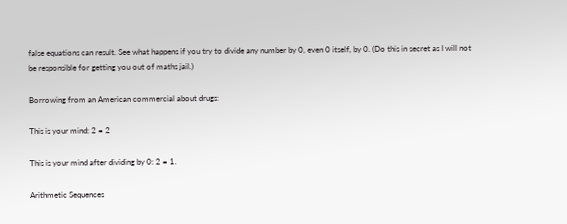false equations can result. See what happens if you try to divide any number by 0, even 0 itself, by 0. (Do this in secret as I will not be responsible for getting you out of maths jail.)

Borrowing from an American commercial about drugs:

This is your mind: 2 = 2

This is your mind after dividing by 0: 2 = 1.

Arithmetic Sequences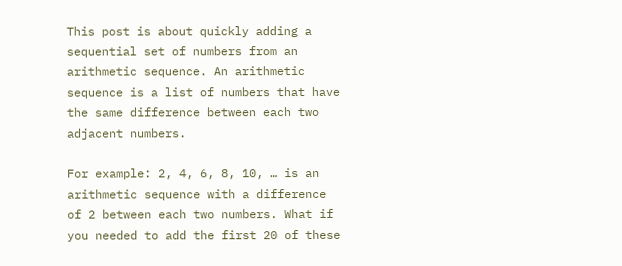This post is about quickly adding a sequential set of numbers from an arithmetic sequence. An arithmetic sequence is a list of numbers that have the same difference between each two adjacent numbers.

For example: 2, 4, 6, 8, 10, … is an arithmetic sequence with a difference of 2 between each two numbers. What if you needed to add the first 20 of these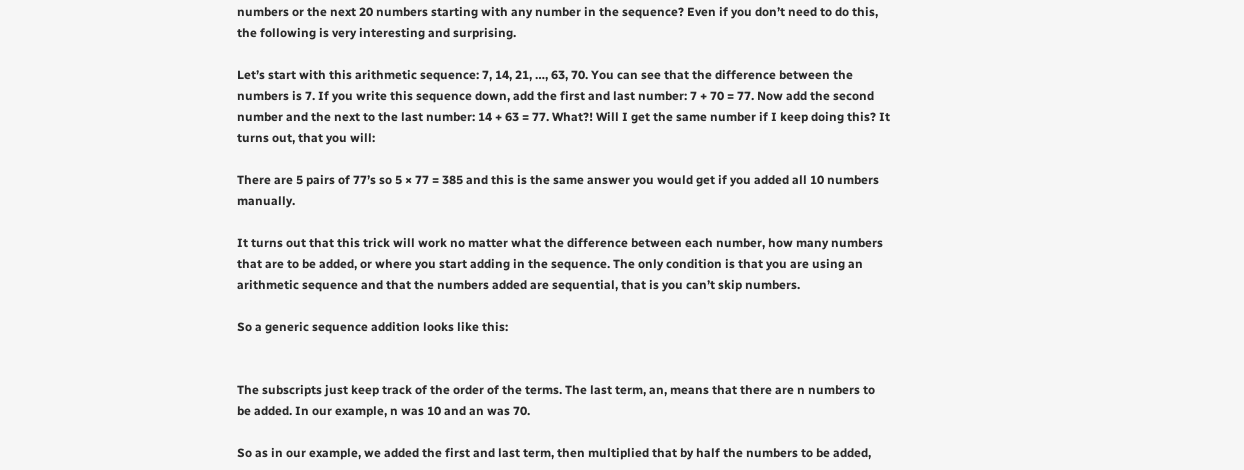numbers or the next 20 numbers starting with any number in the sequence? Even if you don’t need to do this, the following is very interesting and surprising.

Let’s start with this arithmetic sequence: 7, 14, 21, …, 63, 70. You can see that the difference between the numbers is 7. If you write this sequence down, add the first and last number: 7 + 70 = 77. Now add the second number and the next to the last number: 14 + 63 = 77. What?! Will I get the same number if I keep doing this? It turns out, that you will:

There are 5 pairs of 77’s so 5 × 77 = 385 and this is the same answer you would get if you added all 10 numbers manually.

It turns out that this trick will work no matter what the difference between each number, how many numbers that are to be added, or where you start adding in the sequence. The only condition is that you are using an arithmetic sequence and that the numbers added are sequential, that is you can’t skip numbers.

So a generic sequence addition looks like this:


The subscripts just keep track of the order of the terms. The last term, an, means that there are n numbers to be added. In our example, n was 10 and an was 70.

So as in our example, we added the first and last term, then multiplied that by half the numbers to be added,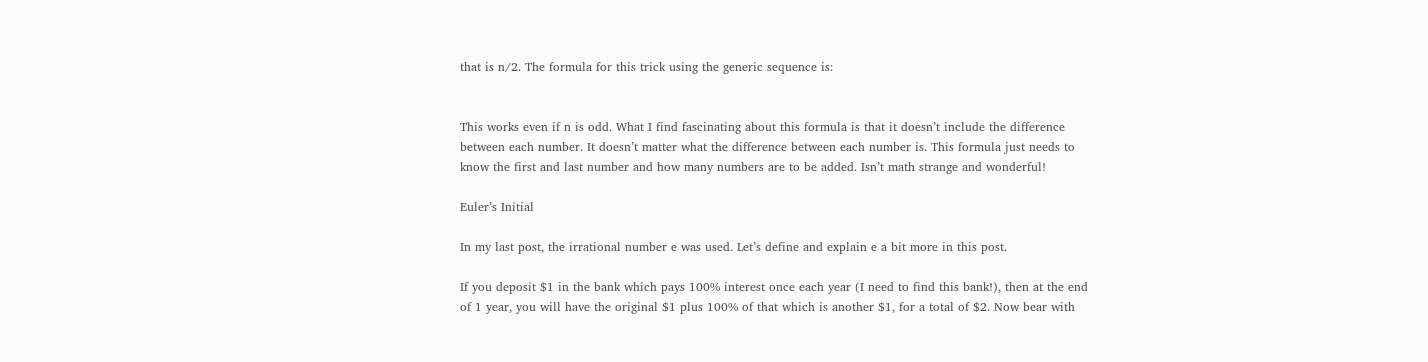that is n/2. The formula for this trick using the generic sequence is:


This works even if n is odd. What I find fascinating about this formula is that it doesn’t include the difference between each number. It doesn’t matter what the difference between each number is. This formula just needs to know the first and last number and how many numbers are to be added. Isn’t math strange and wonderful!

Euler’s Initial

In my last post, the irrational number e was used. Let’s define and explain e a bit more in this post.

If you deposit $1 in the bank which pays 100% interest once each year (I need to find this bank!), then at the end of 1 year, you will have the original $1 plus 100% of that which is another $1, for a total of $2. Now bear with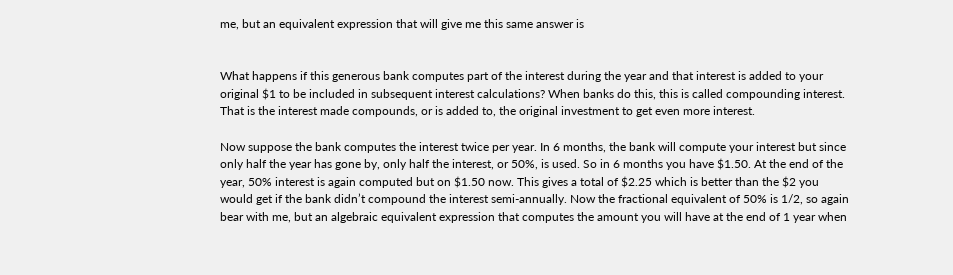me, but an equivalent expression that will give me this same answer is


What happens if this generous bank computes part of the interest during the year and that interest is added to your original $1 to be included in subsequent interest calculations? When banks do this, this is called compounding interest. That is the interest made compounds, or is added to, the original investment to get even more interest.

Now suppose the bank computes the interest twice per year. In 6 months, the bank will compute your interest but since only half the year has gone by, only half the interest, or 50%, is used. So in 6 months you have $1.50. At the end of the year, 50% interest is again computed but on $1.50 now. This gives a total of $2.25 which is better than the $2 you would get if the bank didn’t compound the interest semi-annually. Now the fractional equivalent of 50% is 1/2, so again bear with me, but an algebraic equivalent expression that computes the amount you will have at the end of 1 year when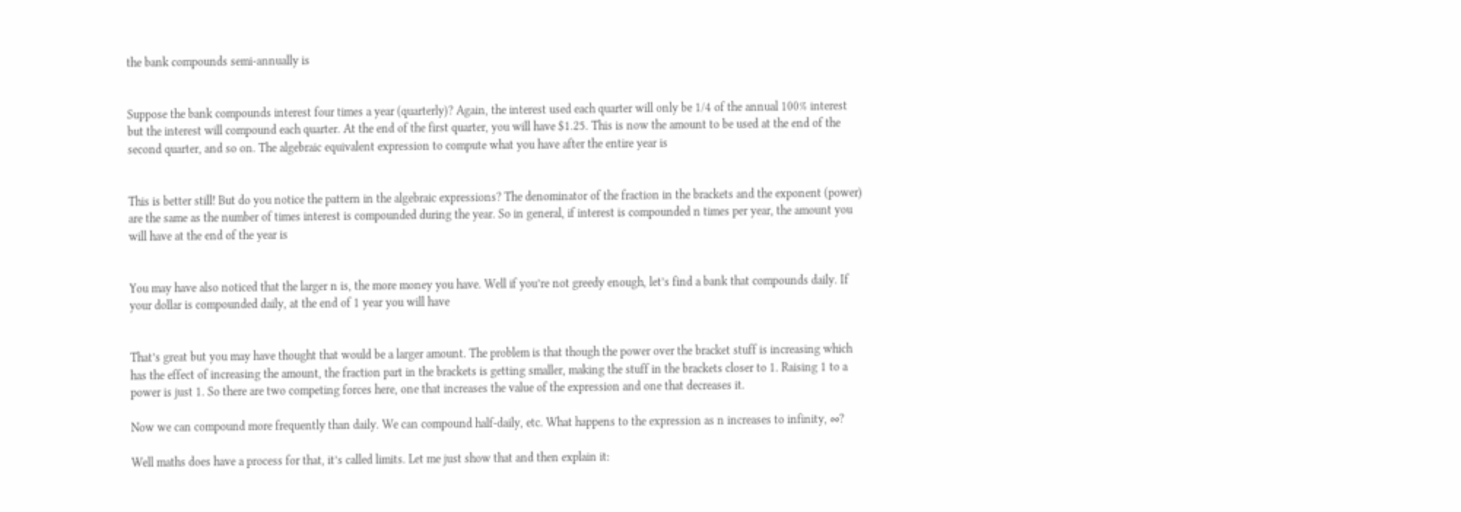the bank compounds semi-annually is


Suppose the bank compounds interest four times a year (quarterly)? Again, the interest used each quarter will only be 1/4 of the annual 100% interest but the interest will compound each quarter. At the end of the first quarter, you will have $1.25. This is now the amount to be used at the end of the second quarter, and so on. The algebraic equivalent expression to compute what you have after the entire year is


This is better still! But do you notice the pattern in the algebraic expressions? The denominator of the fraction in the brackets and the exponent (power) are the same as the number of times interest is compounded during the year. So in general, if interest is compounded n times per year, the amount you will have at the end of the year is


You may have also noticed that the larger n is, the more money you have. Well if you’re not greedy enough, let’s find a bank that compounds daily. If your dollar is compounded daily, at the end of 1 year you will have


That’s great but you may have thought that would be a larger amount. The problem is that though the power over the bracket stuff is increasing which has the effect of increasing the amount, the fraction part in the brackets is getting smaller, making the stuff in the brackets closer to 1. Raising 1 to a power is just 1. So there are two competing forces here, one that increases the value of the expression and one that decreases it.

Now we can compound more frequently than daily. We can compound half-daily, etc. What happens to the expression as n increases to infinity, ∞?

Well maths does have a process for that, it’s called limits. Let me just show that and then explain it: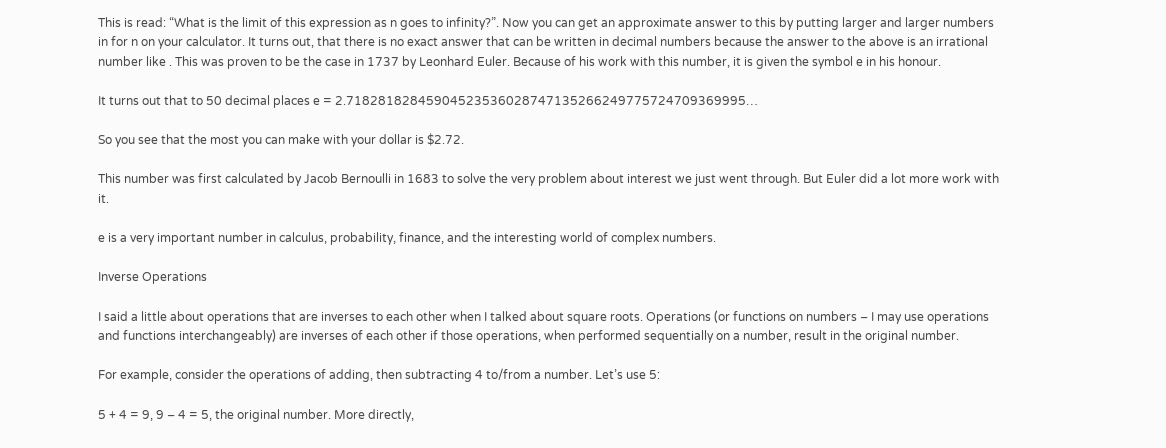This is read: “What is the limit of this expression as n goes to infinity?”. Now you can get an approximate answer to this by putting larger and larger numbers in for n on your calculator. It turns out, that there is no exact answer that can be written in decimal numbers because the answer to the above is an irrational number like . This was proven to be the case in 1737 by Leonhard Euler. Because of his work with this number, it is given the symbol e in his honour.

It turns out that to 50 decimal places e = 2.71828182845904523536028747135266249775724709369995…

So you see that the most you can make with your dollar is $2.72.

This number was first calculated by Jacob Bernoulli in 1683 to solve the very problem about interest we just went through. But Euler did a lot more work with it.

e is a very important number in calculus, probability, finance, and the interesting world of complex numbers.

Inverse Operations

I said a little about operations that are inverses to each other when I talked about square roots. Operations (or functions on numbers – I may use operations and functions interchangeably) are inverses of each other if those operations, when performed sequentially on a number, result in the original number.

For example, consider the operations of adding, then subtracting 4 to/from a number. Let’s use 5:

5 + 4 = 9, 9 – 4 = 5, the original number. More directly,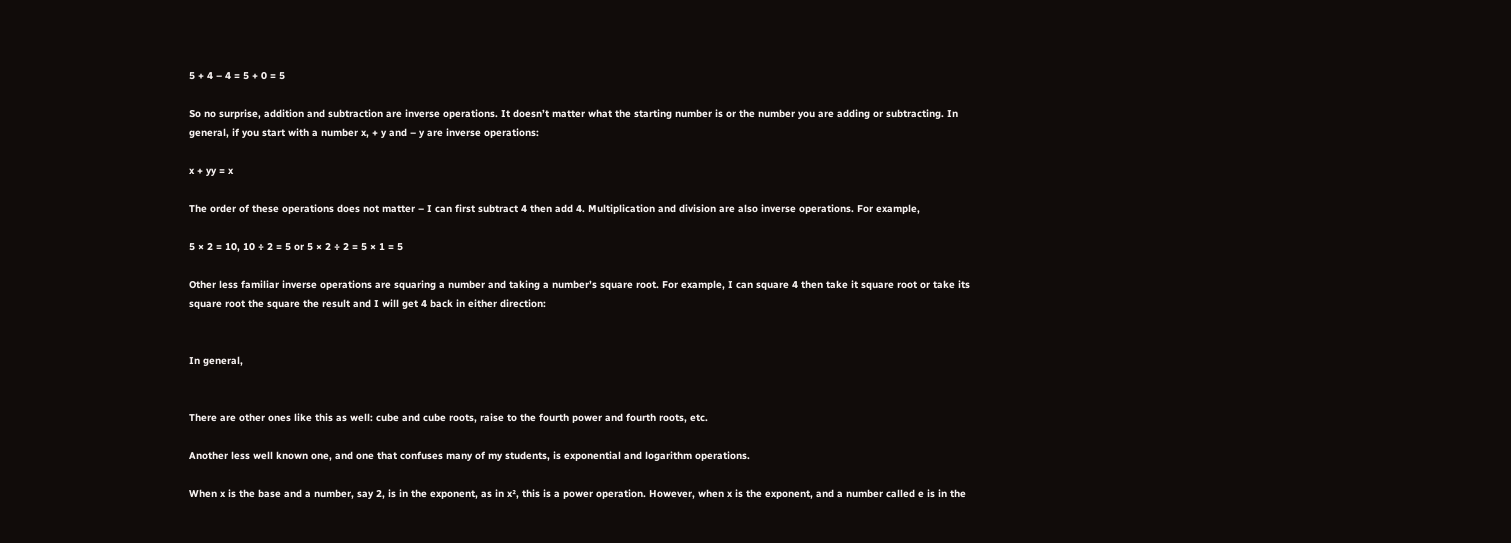5 + 4 – 4 = 5 + 0 = 5

So no surprise, addition and subtraction are inverse operations. It doesn’t matter what the starting number is or the number you are adding or subtracting. In general, if you start with a number x, + y and – y are inverse operations:

x + yy = x

The order of these operations does not matter – I can first subtract 4 then add 4. Multiplication and division are also inverse operations. For example,

5 × 2 = 10, 10 ÷ 2 = 5 or 5 × 2 ÷ 2 = 5 × 1 = 5

Other less familiar inverse operations are squaring a number and taking a number’s square root. For example, I can square 4 then take it square root or take its square root the square the result and I will get 4 back in either direction:


In general,


There are other ones like this as well: cube and cube roots, raise to the fourth power and fourth roots, etc.

Another less well known one, and one that confuses many of my students, is exponential and logarithm operations.

When x is the base and a number, say 2, is in the exponent, as in x², this is a power operation. However, when x is the exponent, and a number called e is in the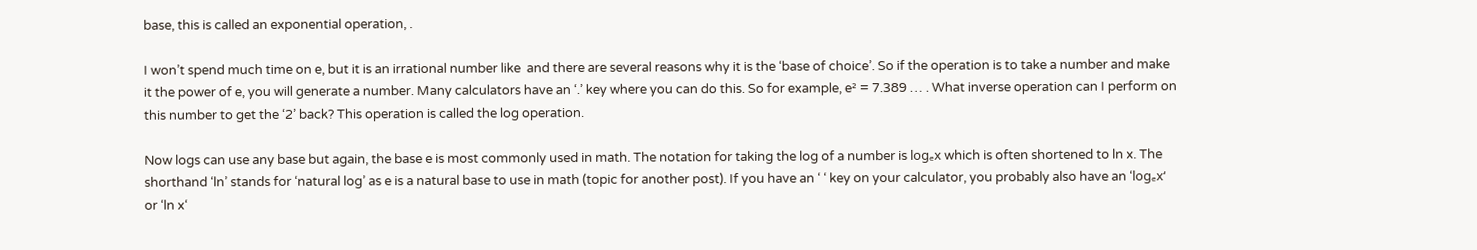base, this is called an exponential operation, .

I won’t spend much time on e, but it is an irrational number like  and there are several reasons why it is the ‘base of choice’. So if the operation is to take a number and make it the power of e, you will generate a number. Many calculators have an ‘.’ key where you can do this. So for example, e² = 7.389 … . What inverse operation can I perform on this number to get the ‘2’ back? This operation is called the log operation.

Now logs can use any base but again, the base e is most commonly used in math. The notation for taking the log of a number is logₑx which is often shortened to ln x. The shorthand ‘ln’ stands for ‘natural log’ as e is a natural base to use in math (topic for another post). If you have an ‘ ‘ key on your calculator, you probably also have an ‘logₑx‘ or ‘ln x‘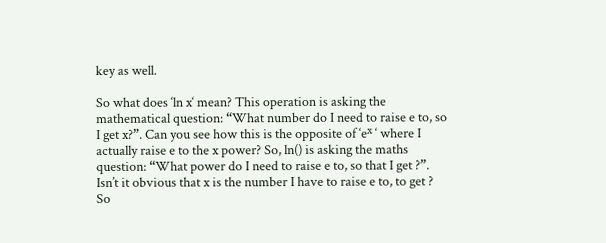key as well.

So what does ‘ln x‘ mean? This operation is asking the mathematical question: “What number do I need to raise e to, so I get x?”. Can you see how this is the opposite of ‘eˣ ‘ where I actually raise e to the x power? So, ln() is asking the maths question: “What power do I need to raise e to, so that I get ?”. Isn’t it obvious that x is the number I have to raise e to, to get ? So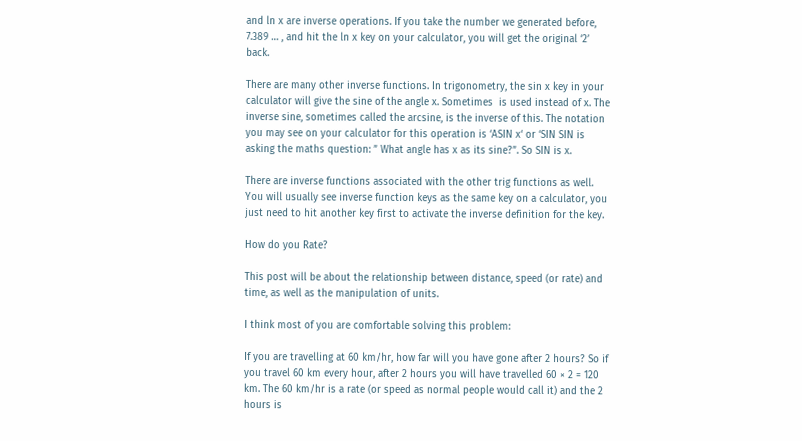and ln x are inverse operations. If you take the number we generated before, 7.389 … , and hit the ln x key on your calculator, you will get the original ‘2’ back.

There are many other inverse functions. In trigonometry, the sin x key in your calculator will give the sine of the angle x. Sometimes  is used instead of x. The inverse sine, sometimes called the arcsine, is the inverse of this. The notation you may see on your calculator for this operation is ‘ASIN x‘ or ‘SIN SIN is asking the maths question: ” What angle has x as its sine?”. So SIN is x.

There are inverse functions associated with the other trig functions as well. You will usually see inverse function keys as the same key on a calculator, you just need to hit another key first to activate the inverse definition for the key.

How do you Rate?

This post will be about the relationship between distance, speed (or rate) and time, as well as the manipulation of units.

I think most of you are comfortable solving this problem:

If you are travelling at 60 km/hr, how far will you have gone after 2 hours? So if you travel 60 km every hour, after 2 hours you will have travelled 60 × 2 = 120 km. The 60 km/hr is a rate (or speed as normal people would call it) and the 2 hours is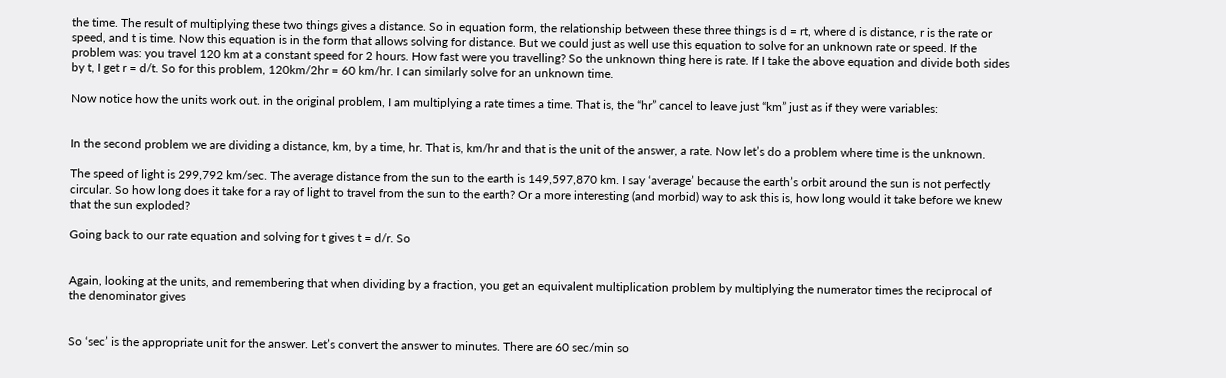the time. The result of multiplying these two things gives a distance. So in equation form, the relationship between these three things is d = rt, where d is distance, r is the rate or speed, and t is time. Now this equation is in the form that allows solving for distance. But we could just as well use this equation to solve for an unknown rate or speed. If the problem was: you travel 120 km at a constant speed for 2 hours. How fast were you travelling? So the unknown thing here is rate. If I take the above equation and divide both sides by t, I get r = d/t. So for this problem, 120km/2hr = 60 km/hr. I can similarly solve for an unknown time.

Now notice how the units work out. in the original problem, I am multiplying a rate times a time. That is, the “hr” cancel to leave just “km” just as if they were variables:


In the second problem we are dividing a distance, km, by a time, hr. That is, km/hr and that is the unit of the answer, a rate. Now let’s do a problem where time is the unknown.

The speed of light is 299,792 km/sec. The average distance from the sun to the earth is 149,597,870 km. I say ‘average’ because the earth’s orbit around the sun is not perfectly circular. So how long does it take for a ray of light to travel from the sun to the earth? Or a more interesting (and morbid) way to ask this is, how long would it take before we knew that the sun exploded?

Going back to our rate equation and solving for t gives t = d/r. So


Again, looking at the units, and remembering that when dividing by a fraction, you get an equivalent multiplication problem by multiplying the numerator times the reciprocal of the denominator gives


So ‘sec’ is the appropriate unit for the answer. Let’s convert the answer to minutes. There are 60 sec/min so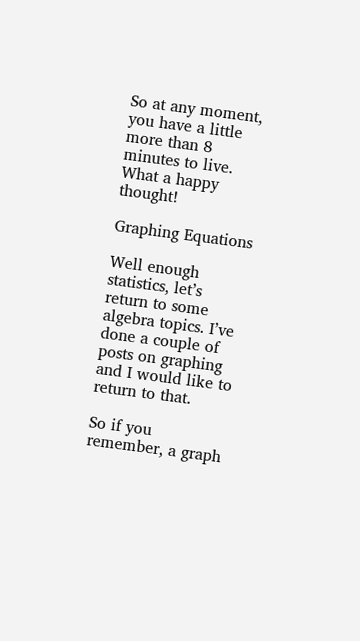So at any moment, you have a little more than 8 minutes to live. What a happy thought!

Graphing Equations

Well enough statistics, let’s return to some algebra topics. I’ve done a couple of posts on graphing and I would like to return to that.

So if you remember, a graph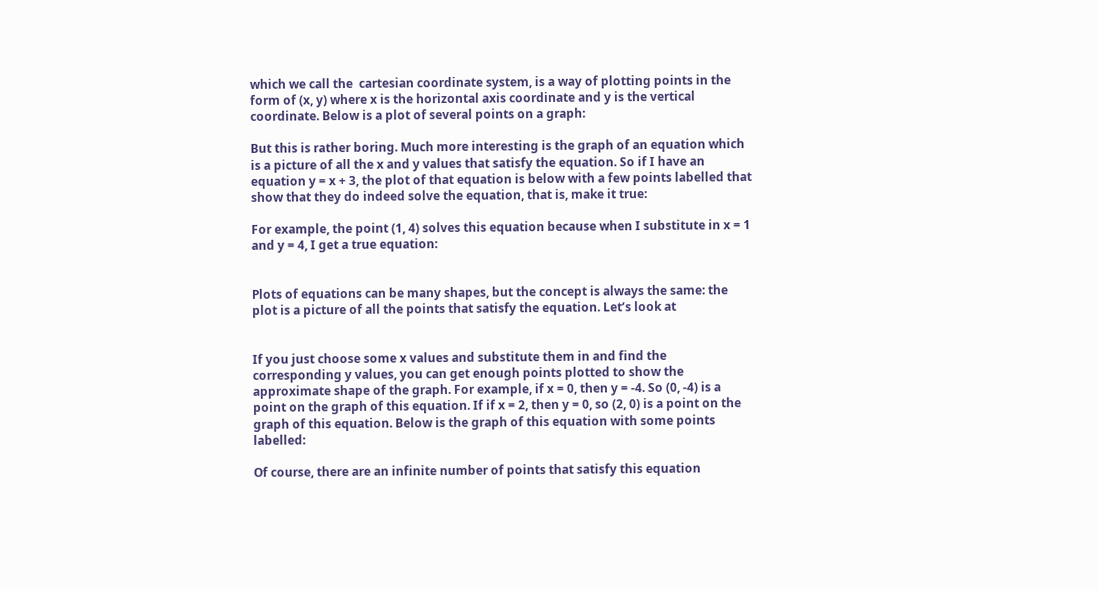which we call the  cartesian coordinate system, is a way of plotting points in the form of (x, y) where x is the horizontal axis coordinate and y is the vertical coordinate. Below is a plot of several points on a graph:

But this is rather boring. Much more interesting is the graph of an equation which is a picture of all the x and y values that satisfy the equation. So if I have an equation y = x + 3, the plot of that equation is below with a few points labelled that show that they do indeed solve the equation, that is, make it true:

For example, the point (1, 4) solves this equation because when I substitute in x = 1 and y = 4, I get a true equation:


Plots of equations can be many shapes, but the concept is always the same: the plot is a picture of all the points that satisfy the equation. Let’s look at


If you just choose some x values and substitute them in and find the corresponding y values, you can get enough points plotted to show the approximate shape of the graph. For example, if x = 0, then y = -4. So (0, -4) is a point on the graph of this equation. If if x = 2, then y = 0, so (2, 0) is a point on the graph of this equation. Below is the graph of this equation with some points labelled:

Of course, there are an infinite number of points that satisfy this equation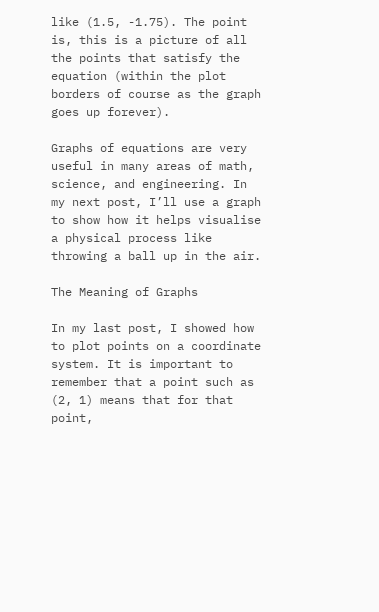like (1.5, -1.75). The point is, this is a picture of all the points that satisfy the equation (within the plot borders of course as the graph goes up forever).

Graphs of equations are very useful in many areas of math, science, and engineering. In my next post, I’ll use a graph to show how it helps visualise a physical process like throwing a ball up in the air.

The Meaning of Graphs

In my last post, I showed how to plot points on a coordinate system. It is important to remember that a point such as (2, 1) means that for that point,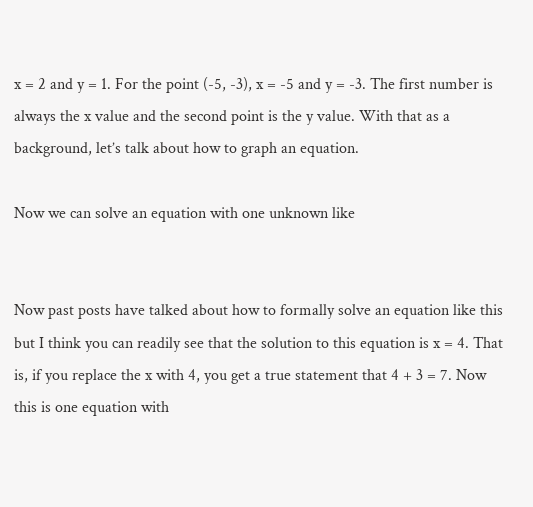x = 2 and y = 1. For the point (-5, -3), x = -5 and y = -3. The first number is always the x value and the second point is the y value. With that as a background, let’s talk about how to graph an equation.

Now we can solve an equation with one unknown like


Now past posts have talked about how to formally solve an equation like this but I think you can readily see that the solution to this equation is x = 4. That is, if you replace the x with 4, you get a true statement that 4 + 3 = 7. Now this is one equation with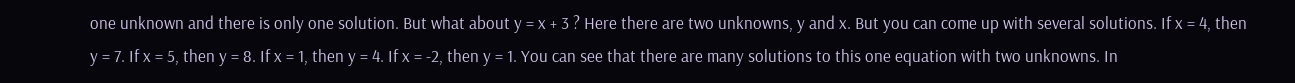one unknown and there is only one solution. But what about y = x + 3 ? Here there are two unknowns, y and x. But you can come up with several solutions. If x = 4, then y = 7. If x = 5, then y = 8. If x = 1, then y = 4. If x = -2, then y = 1. You can see that there are many solutions to this one equation with two unknowns. In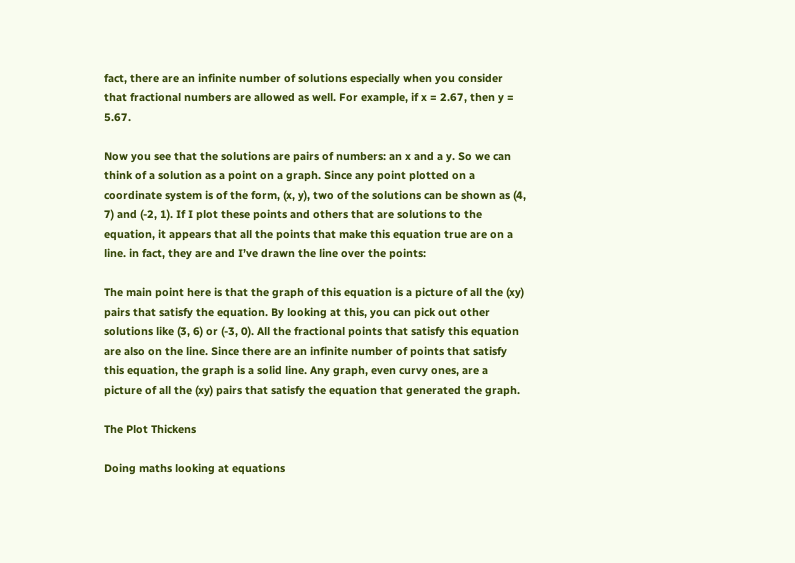fact, there are an infinite number of solutions especially when you consider that fractional numbers are allowed as well. For example, if x = 2.67, then y = 5.67.

Now you see that the solutions are pairs of numbers: an x and a y. So we can think of a solution as a point on a graph. Since any point plotted on a coordinate system is of the form, (x, y), two of the solutions can be shown as (4, 7) and (-2, 1). If I plot these points and others that are solutions to the equation, it appears that all the points that make this equation true are on a line. in fact, they are and I’ve drawn the line over the points:

The main point here is that the graph of this equation is a picture of all the (xy) pairs that satisfy the equation. By looking at this, you can pick out other solutions like (3, 6) or (-3, 0). All the fractional points that satisfy this equation are also on the line. Since there are an infinite number of points that satisfy this equation, the graph is a solid line. Any graph, even curvy ones, are a picture of all the (xy) pairs that satisfy the equation that generated the graph.

The Plot Thickens

Doing maths looking at equations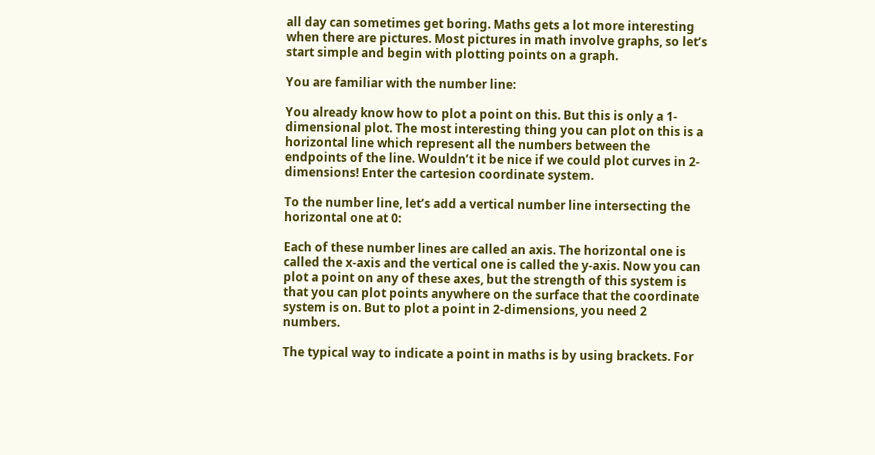all day can sometimes get boring. Maths gets a lot more interesting when there are pictures. Most pictures in math involve graphs, so let’s start simple and begin with plotting points on a graph.

You are familiar with the number line:

You already know how to plot a point on this. But this is only a 1-dimensional plot. The most interesting thing you can plot on this is a horizontal line which represent all the numbers between the endpoints of the line. Wouldn’t it be nice if we could plot curves in 2-dimensions! Enter the cartesion coordinate system.

To the number line, let’s add a vertical number line intersecting the horizontal one at 0:

Each of these number lines are called an axis. The horizontal one is called the x-axis and the vertical one is called the y-axis. Now you can plot a point on any of these axes, but the strength of this system is that you can plot points anywhere on the surface that the coordinate system is on. But to plot a point in 2-dimensions, you need 2 numbers.

The typical way to indicate a point in maths is by using brackets. For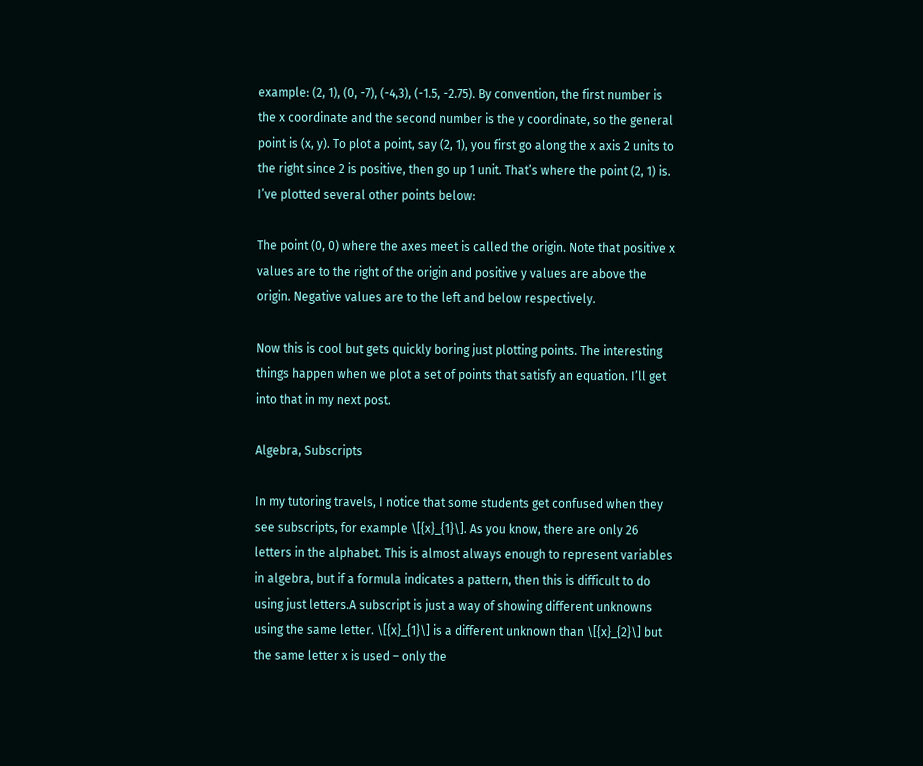example: (2, 1), (0, -7), (-4,3), (-1.5, -2.75). By convention, the first number is the x coordinate and the second number is the y coordinate, so the general point is (x, y). To plot a point, say (2, 1), you first go along the x axis 2 units to the right since 2 is positive, then go up 1 unit. That’s where the point (2, 1) is. I’ve plotted several other points below:

The point (0, 0) where the axes meet is called the origin. Note that positive x values are to the right of the origin and positive y values are above the origin. Negative values are to the left and below respectively.

Now this is cool but gets quickly boring just plotting points. The interesting things happen when we plot a set of points that satisfy an equation. I’ll get into that in my next post.

Algebra, Subscripts

In my tutoring travels, I notice that some students get confused when they see subscripts, for example \[{x}_{1}\]. As you know, there are only 26 letters in the alphabet. This is almost always enough to represent variables in algebra, but if a formula indicates a pattern, then this is difficult to do using just letters.A subscript is just a way of showing different unknowns using the same letter. \[{x}_{1}\] is a different unknown than \[{x}_{2}\] but the same letter x is used – only the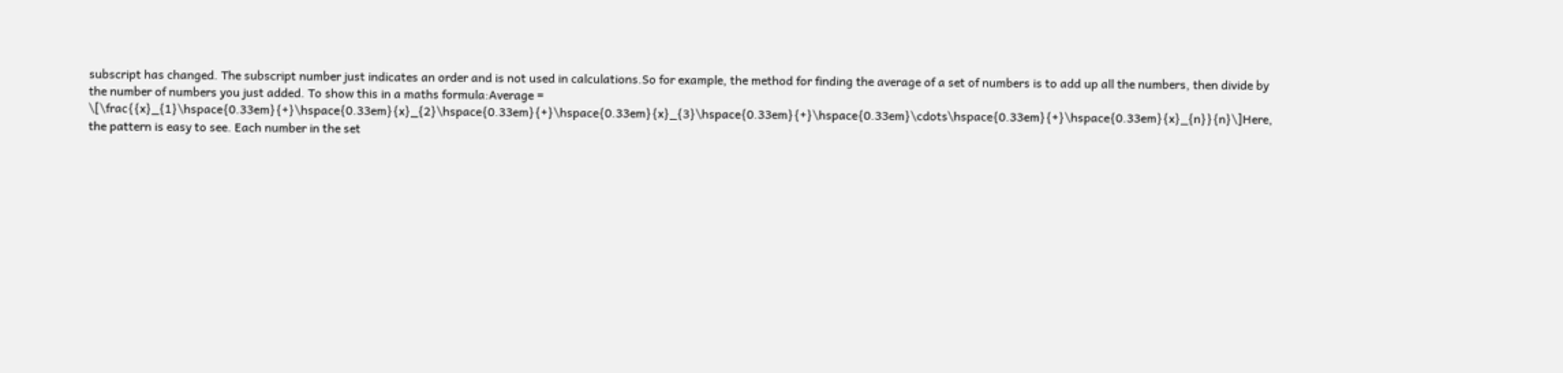subscript has changed. The subscript number just indicates an order and is not used in calculations.So for example, the method for finding the average of a set of numbers is to add up all the numbers, then divide by the number of numbers you just added. To show this in a maths formula:Average = \[\frac{{x}_{1}\hspace{0.33em}{+}\hspace{0.33em}{x}_{2}\hspace{0.33em}{+}\hspace{0.33em}{x}_{3}\hspace{0.33em}{+}\hspace{0.33em}\cdots\hspace{0.33em}{+}\hspace{0.33em}{x}_{n}}{n}\]Here, the pattern is easy to see. Each number in the set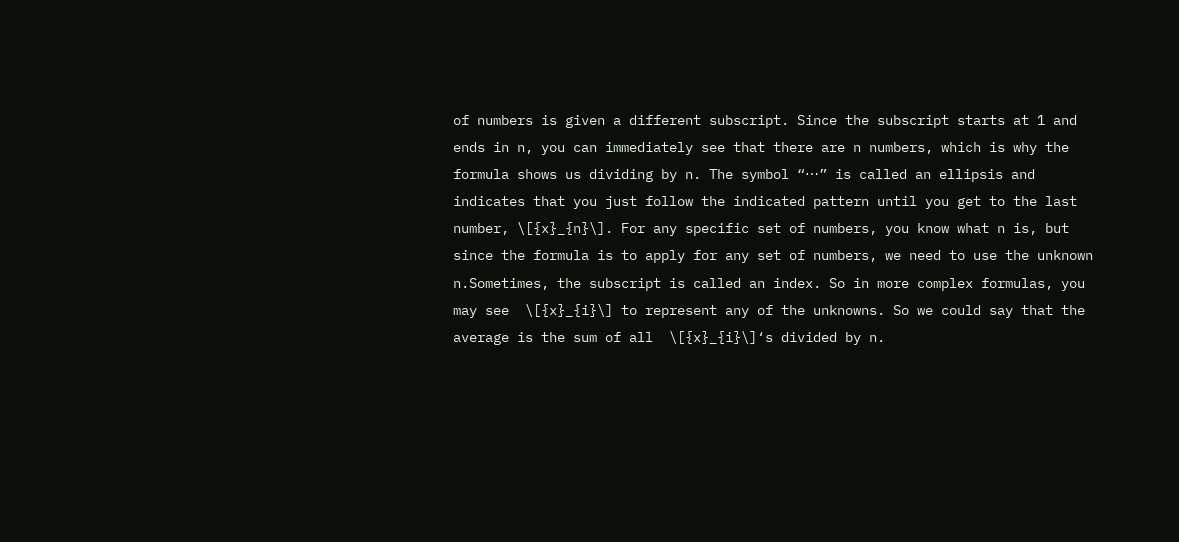of numbers is given a different subscript. Since the subscript starts at 1 and ends in n, you can immediately see that there are n numbers, which is why the formula shows us dividing by n. The symbol “⋯” is called an ellipsis and indicates that you just follow the indicated pattern until you get to the last number, \[{x}_{n}\]. For any specific set of numbers, you know what n is, but since the formula is to apply for any set of numbers, we need to use the unknown n.Sometimes, the subscript is called an index. So in more complex formulas, you may see  \[{x}_{i}\] to represent any of the unknowns. So we could say that the average is the sum of all  \[{x}_{i}\]‘s divided by n.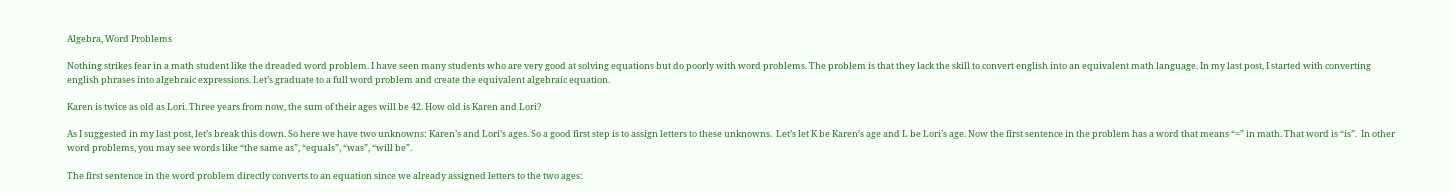Algebra, Word Problems

Nothing strikes fear in a math student like the dreaded word problem. I have seen many students who are very good at solving equations but do poorly with word problems. The problem is that they lack the skill to convert english into an equivalent math language. In my last post, I started with converting english phrases into algebraic expressions. Let’s graduate to a full word problem and create the equivalent algebraic equation.

Karen is twice as old as Lori. Three years from now, the sum of their ages will be 42. How old is Karen and Lori?

As I suggested in my last post, let’s break this down. So here we have two unknowns: Karen’s and Lori’s ages. So a good first step is to assign letters to these unknowns.  Let’s let K be Karen’s age and L be Lori’s age. Now the first sentence in the problem has a word that means “=” in math. That word is “is”.  In other word problems, you may see words like “the same as”, “equals”, “was”, “will be”.

The first sentence in the word problem directly converts to an equation since we already assigned letters to the two ages: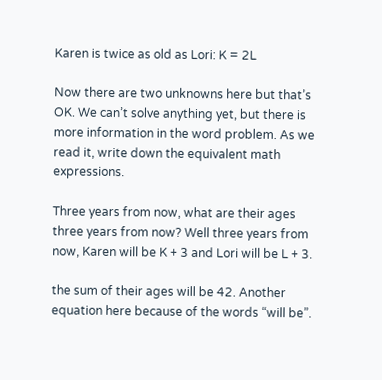Karen is twice as old as Lori: K = 2L

Now there are two unknowns here but that’s OK. We can’t solve anything yet, but there is more information in the word problem. As we read it, write down the equivalent math expressions.

Three years from now, what are their ages three years from now? Well three years from now, Karen will be K + 3 and Lori will be L + 3.

the sum of their ages will be 42. Another equation here because of the words “will be”.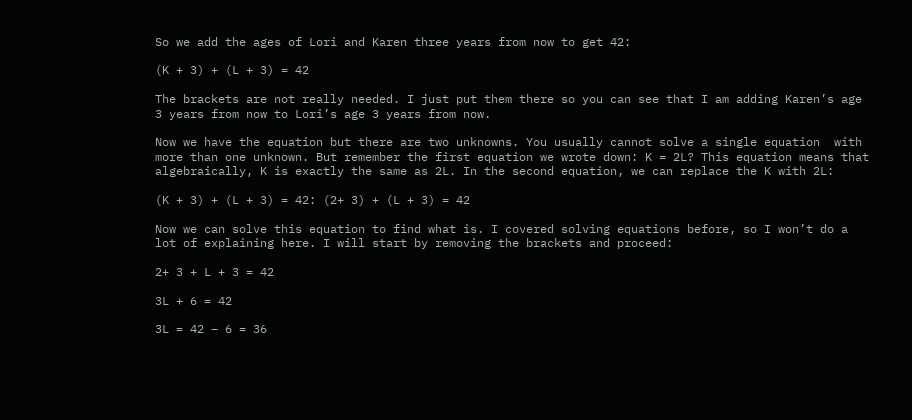So we add the ages of Lori and Karen three years from now to get 42:

(K + 3) + (L + 3) = 42

The brackets are not really needed. I just put them there so you can see that I am adding Karen’s age 3 years from now to Lori’s age 3 years from now.

Now we have the equation but there are two unknowns. You usually cannot solve a single equation  with more than one unknown. But remember the first equation we wrote down: K = 2L? This equation means that algebraically, K is exactly the same as 2L. In the second equation, we can replace the K with 2L:

(K + 3) + (L + 3) = 42: (2+ 3) + (L + 3) = 42

Now we can solve this equation to find what is. I covered solving equations before, so I won’t do a lot of explaining here. I will start by removing the brackets and proceed:

2+ 3 + L + 3 = 42

3L + 6 = 42

3L = 42 – 6 = 36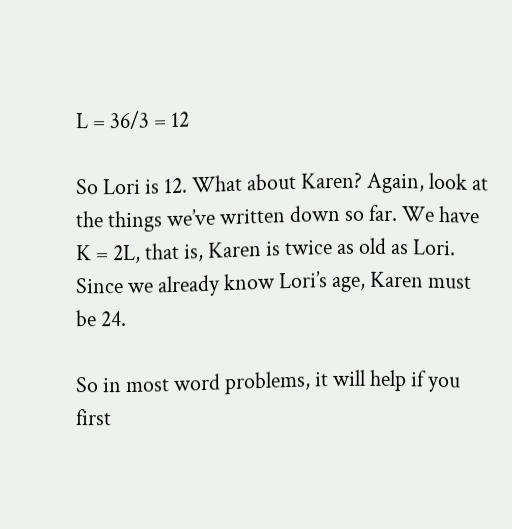L = 36/3 = 12

So Lori is 12. What about Karen? Again, look at the things we’ve written down so far. We have K = 2L, that is, Karen is twice as old as Lori. Since we already know Lori’s age, Karen must be 24.

So in most word problems, it will help if you first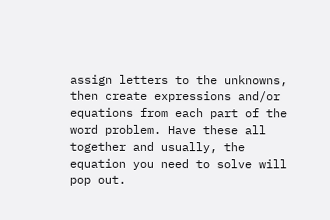assign letters to the unknowns, then create expressions and/or equations from each part of the word problem. Have these all together and usually, the equation you need to solve will pop out.